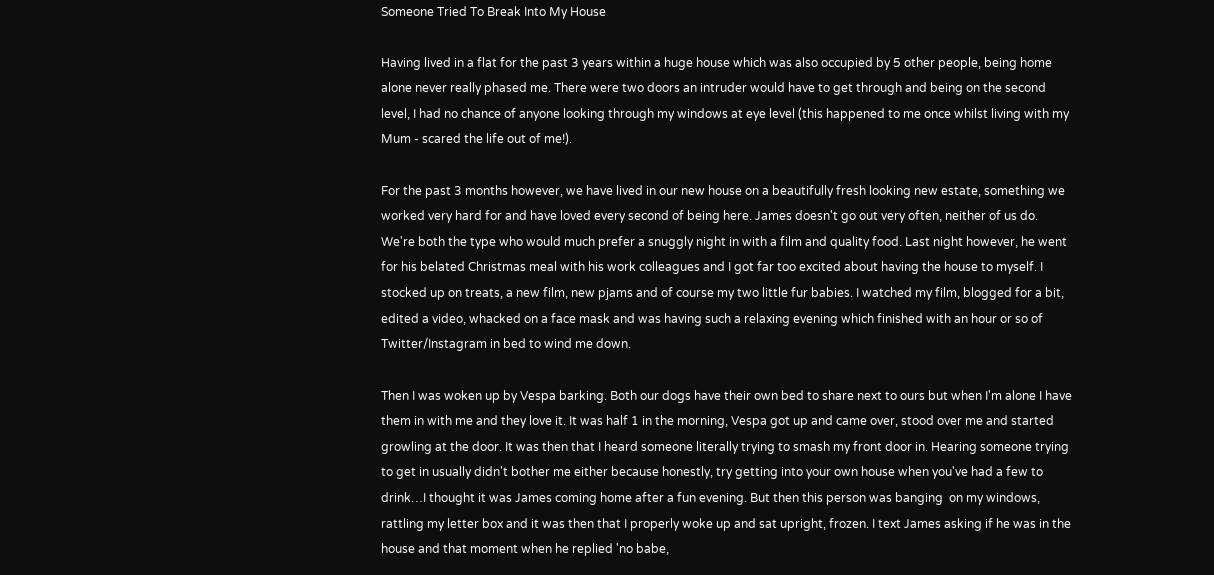Someone Tried To Break Into My House

Having lived in a flat for the past 3 years within a huge house which was also occupied by 5 other people, being home alone never really phased me. There were two doors an intruder would have to get through and being on the second level, I had no chance of anyone looking through my windows at eye level (this happened to me once whilst living with my Mum - scared the life out of me!).

For the past 3 months however, we have lived in our new house on a beautifully fresh looking new estate, something we worked very hard for and have loved every second of being here. James doesn't go out very often, neither of us do. We're both the type who would much prefer a snuggly night in with a film and quality food. Last night however, he went for his belated Christmas meal with his work colleagues and I got far too excited about having the house to myself. I stocked up on treats, a new film, new pjams and of course my two little fur babies. I watched my film, blogged for a bit, edited a video, whacked on a face mask and was having such a relaxing evening which finished with an hour or so of Twitter/Instagram in bed to wind me down.

Then I was woken up by Vespa barking. Both our dogs have their own bed to share next to ours but when I'm alone I have them in with me and they love it. It was half 1 in the morning, Vespa got up and came over, stood over me and started growling at the door. It was then that I heard someone literally trying to smash my front door in. Hearing someone trying to get in usually didn't bother me either because honestly, try getting into your own house when you've had a few to drink…I thought it was James coming home after a fun evening. But then this person was banging  on my windows, rattling my letter box and it was then that I properly woke up and sat upright, frozen. I text James asking if he was in the house and that moment when he replied 'no babe,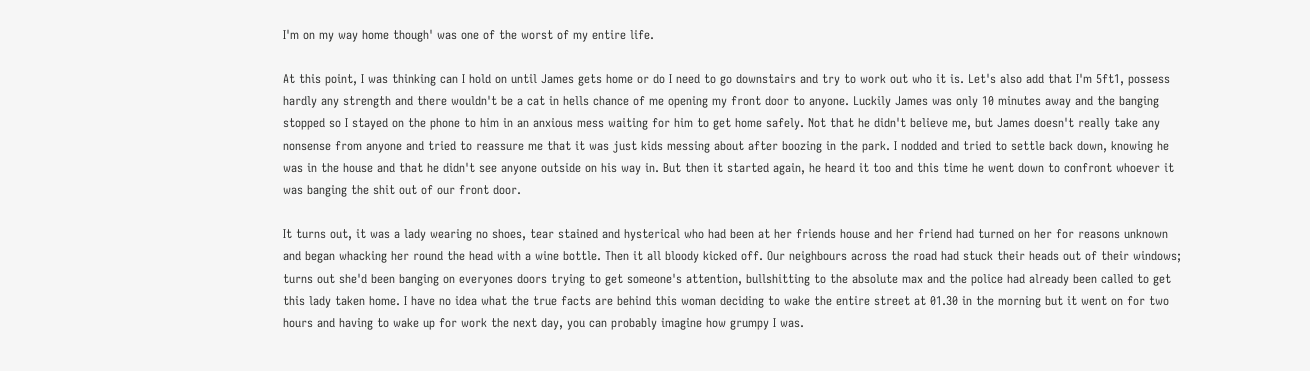I'm on my way home though' was one of the worst of my entire life.

At this point, I was thinking can I hold on until James gets home or do I need to go downstairs and try to work out who it is. Let's also add that I'm 5ft1, possess hardly any strength and there wouldn't be a cat in hells chance of me opening my front door to anyone. Luckily James was only 10 minutes away and the banging stopped so I stayed on the phone to him in an anxious mess waiting for him to get home safely. Not that he didn't believe me, but James doesn't really take any nonsense from anyone and tried to reassure me that it was just kids messing about after boozing in the park. I nodded and tried to settle back down, knowing he was in the house and that he didn't see anyone outside on his way in. But then it started again, he heard it too and this time he went down to confront whoever it was banging the shit out of our front door.

It turns out, it was a lady wearing no shoes, tear stained and hysterical who had been at her friends house and her friend had turned on her for reasons unknown and began whacking her round the head with a wine bottle. Then it all bloody kicked off. Our neighbours across the road had stuck their heads out of their windows; turns out she'd been banging on everyones doors trying to get someone's attention, bullshitting to the absolute max and the police had already been called to get this lady taken home. I have no idea what the true facts are behind this woman deciding to wake the entire street at 01.30 in the morning but it went on for two hours and having to wake up for work the next day, you can probably imagine how grumpy I was.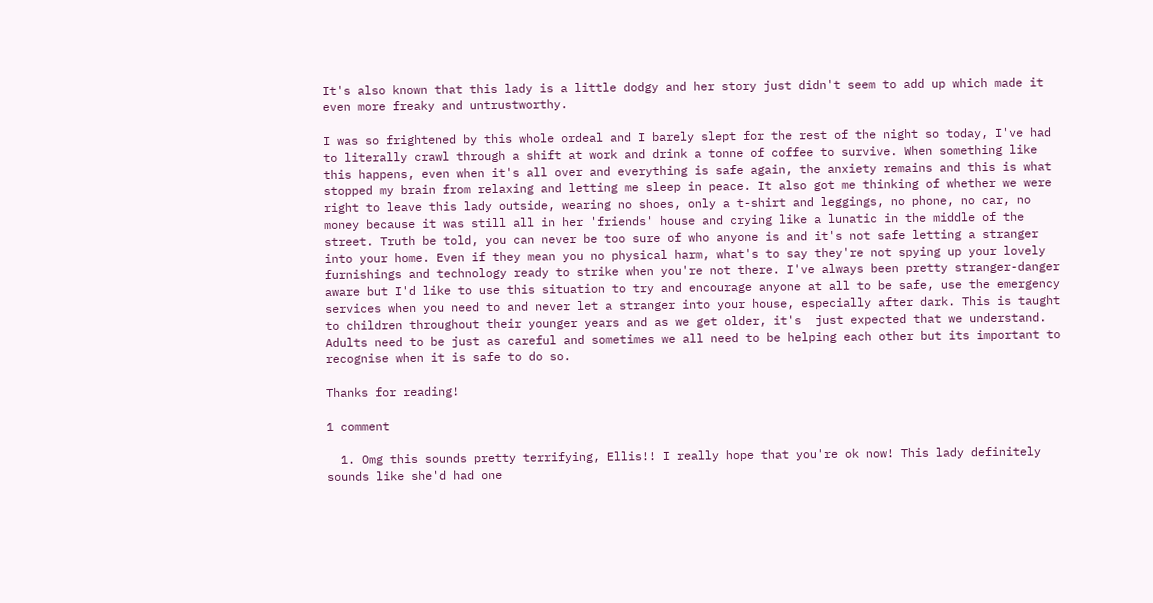It's also known that this lady is a little dodgy and her story just didn't seem to add up which made it even more freaky and untrustworthy.

I was so frightened by this whole ordeal and I barely slept for the rest of the night so today, I've had to literally crawl through a shift at work and drink a tonne of coffee to survive. When something like this happens, even when it's all over and everything is safe again, the anxiety remains and this is what stopped my brain from relaxing and letting me sleep in peace. It also got me thinking of whether we were right to leave this lady outside, wearing no shoes, only a t-shirt and leggings, no phone, no car, no money because it was still all in her 'friends' house and crying like a lunatic in the middle of the street. Truth be told, you can never be too sure of who anyone is and it's not safe letting a stranger into your home. Even if they mean you no physical harm, what's to say they're not spying up your lovely furnishings and technology ready to strike when you're not there. I've always been pretty stranger-danger aware but I'd like to use this situation to try and encourage anyone at all to be safe, use the emergency services when you need to and never let a stranger into your house, especially after dark. This is taught to children throughout their younger years and as we get older, it's  just expected that we understand. Adults need to be just as careful and sometimes we all need to be helping each other but its important to recognise when it is safe to do so.

Thanks for reading!

1 comment

  1. Omg this sounds pretty terrifying, Ellis!! I really hope that you're ok now! This lady definitely sounds like she'd had one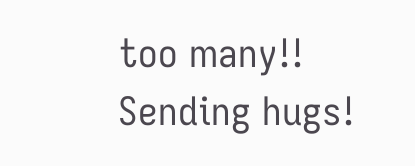too many!! Sending hugs!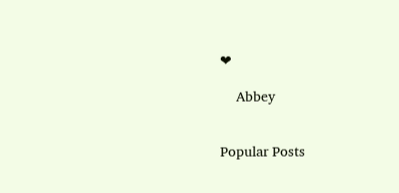❤

    Abbey


Popular Posts